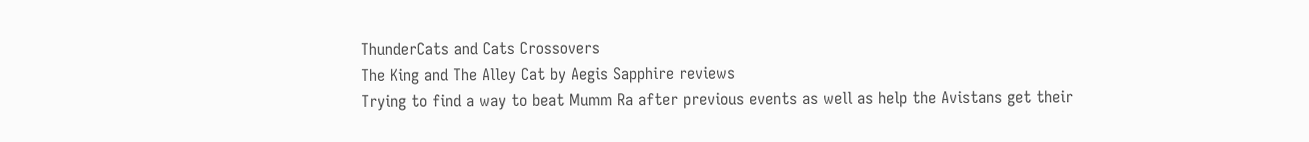ThunderCats and Cats Crossovers
The King and The Alley Cat by Aegis Sapphire reviews
Trying to find a way to beat Mumm Ra after previous events as well as help the Avistans get their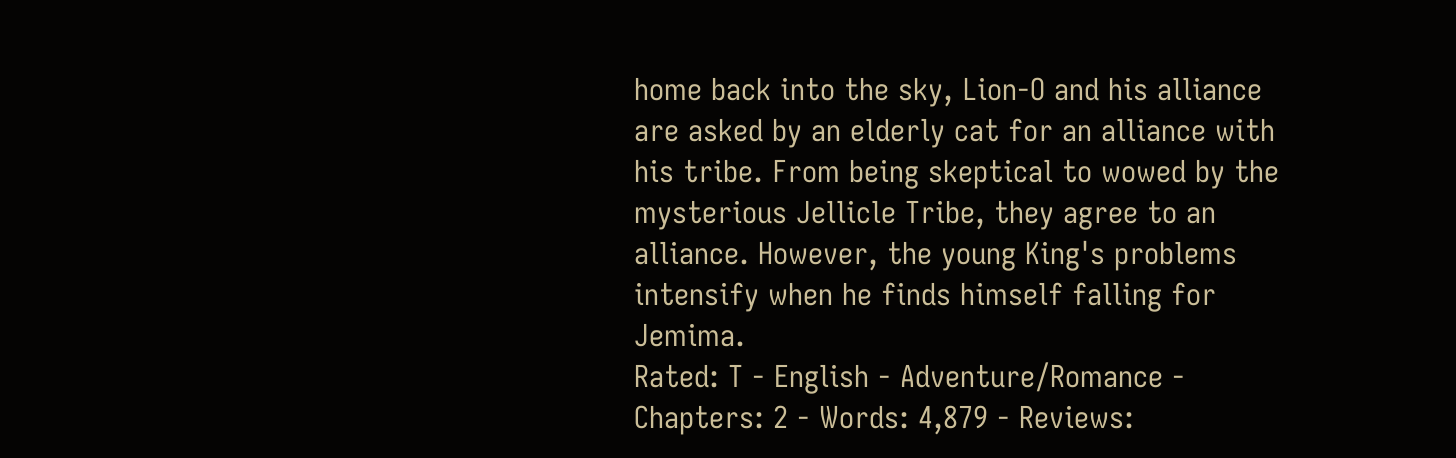home back into the sky, Lion-O and his alliance are asked by an elderly cat for an alliance with his tribe. From being skeptical to wowed by the mysterious Jellicle Tribe, they agree to an alliance. However, the young King's problems intensify when he finds himself falling for Jemima.
Rated: T - English - Adventure/Romance - Chapters: 2 - Words: 4,879 - Reviews: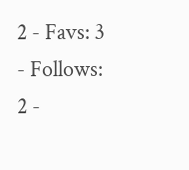2 - Favs: 3 - Follows: 2 -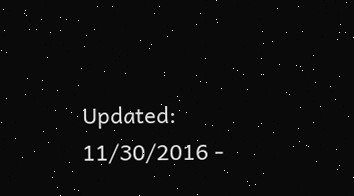Updated: 11/30/2016 -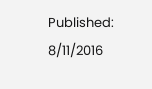Published: 8/11/2016